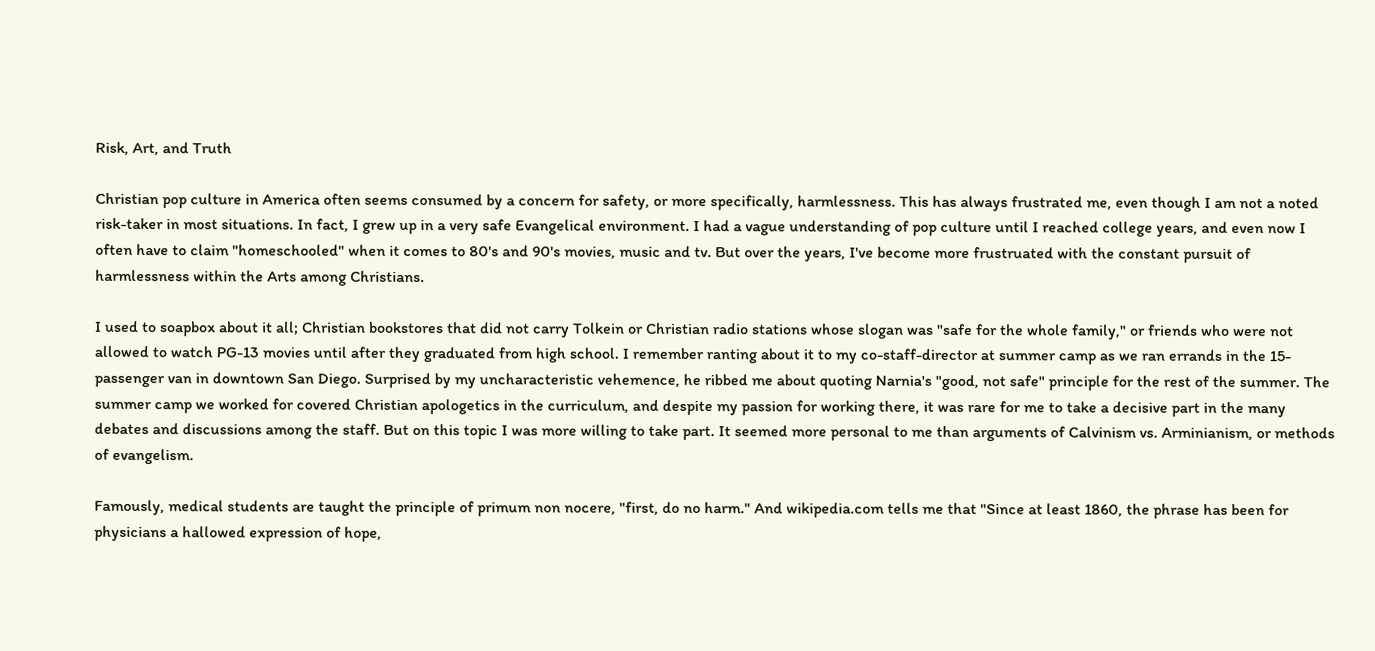Risk, Art, and Truth

Christian pop culture in America often seems consumed by a concern for safety, or more specifically, harmlessness. This has always frustrated me, even though I am not a noted risk-taker in most situations. In fact, I grew up in a very safe Evangelical environment. I had a vague understanding of pop culture until I reached college years, and even now I often have to claim "homeschooled" when it comes to 80's and 90's movies, music and tv. But over the years, I've become more frustruated with the constant pursuit of harmlessness within the Arts among Christians.

I used to soapbox about it all; Christian bookstores that did not carry Tolkein or Christian radio stations whose slogan was "safe for the whole family," or friends who were not allowed to watch PG-13 movies until after they graduated from high school. I remember ranting about it to my co-staff-director at summer camp as we ran errands in the 15-passenger van in downtown San Diego. Surprised by my uncharacteristic vehemence, he ribbed me about quoting Narnia's "good, not safe" principle for the rest of the summer. The summer camp we worked for covered Christian apologetics in the curriculum, and despite my passion for working there, it was rare for me to take a decisive part in the many debates and discussions among the staff. But on this topic I was more willing to take part. It seemed more personal to me than arguments of Calvinism vs. Arminianism, or methods of evangelism.

Famously, medical students are taught the principle of primum non nocere, "first, do no harm." And wikipedia.com tells me that "Since at least 1860, the phrase has been for physicians a hallowed expression of hope,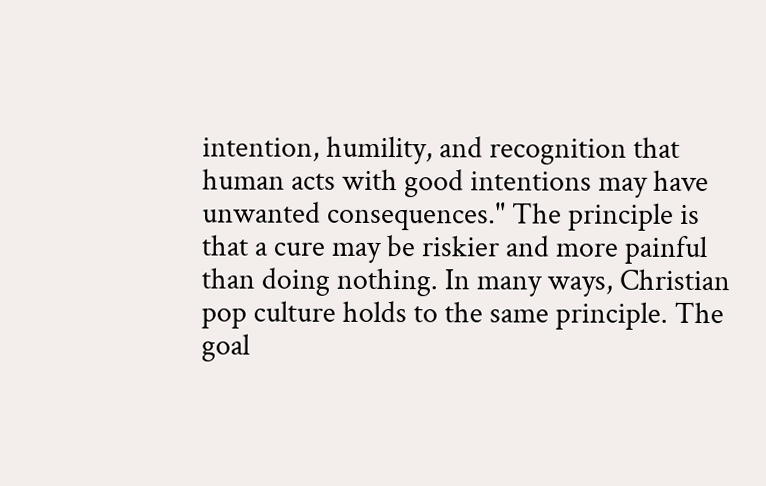intention, humility, and recognition that human acts with good intentions may have unwanted consequences." The principle is that a cure may be riskier and more painful than doing nothing. In many ways, Christian pop culture holds to the same principle. The goal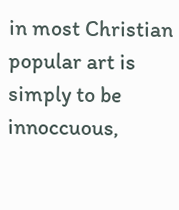in most Christian popular art is simply to be innoccuous,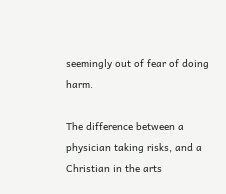seemingly out of fear of doing harm.

The difference between a physician taking risks, and a Christian in the arts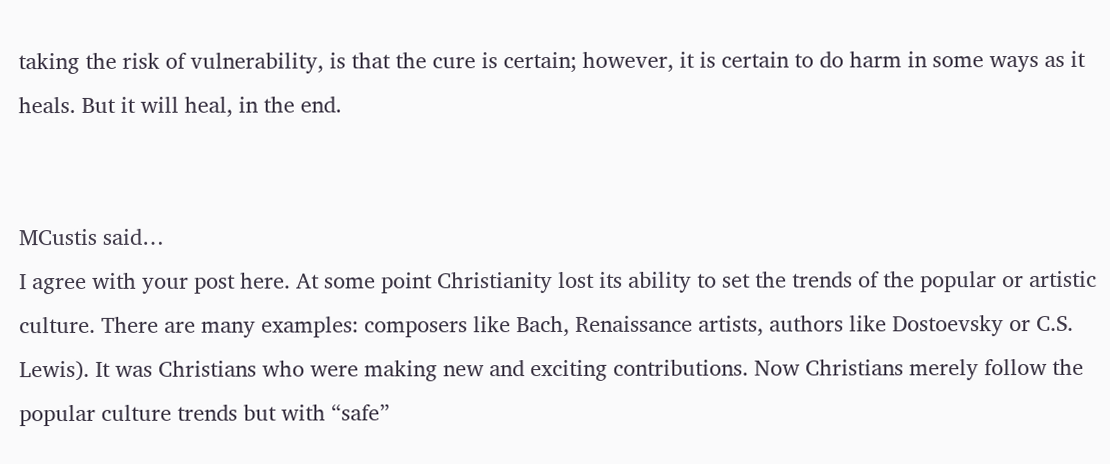taking the risk of vulnerability, is that the cure is certain; however, it is certain to do harm in some ways as it heals. But it will heal, in the end.


MCustis said…
I agree with your post here. At some point Christianity lost its ability to set the trends of the popular or artistic culture. There are many examples: composers like Bach, Renaissance artists, authors like Dostoevsky or C.S. Lewis). It was Christians who were making new and exciting contributions. Now Christians merely follow the popular culture trends but with “safe”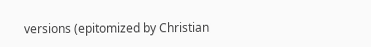versions (epitomized by Christian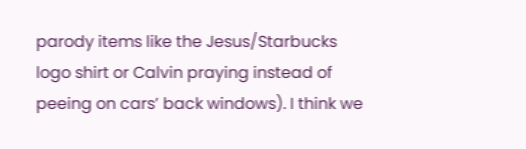parody items like the Jesus/Starbucks logo shirt or Calvin praying instead of peeing on cars’ back windows). I think we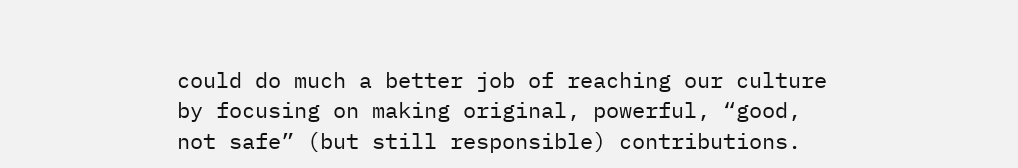could do much a better job of reaching our culture by focusing on making original, powerful, “good, not safe” (but still responsible) contributions.